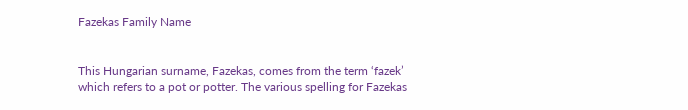Fazekas Family Name


This Hungarian surname, Fazekas, comes from the term ‘fazek’ which refers to a pot or potter. The various spelling for Fazekas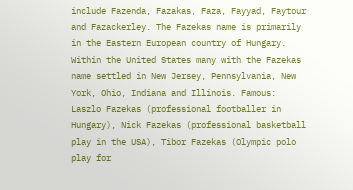include Fazenda, Fazakas, Faza, Fayyad, Faytour and Fazackerley. The Fazekas name is primarily in the Eastern European country of Hungary. Within the United States many with the Fazekas name settled in New Jersey, Pennsylvania, New York, Ohio, Indiana and Illinois. Famous: Laszlo Fazekas (professional footballer in Hungary), Nick Fazekas (professional basketball play in the USA), Tibor Fazekas (Olympic polo play for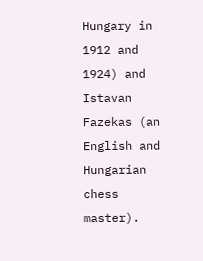Hungary in 1912 and 1924) and Istavan Fazekas (an English and Hungarian chess master).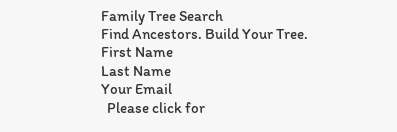Family Tree Search
Find Ancestors. Build Your Tree.
First Name
Last Name
Your Email
  Please click for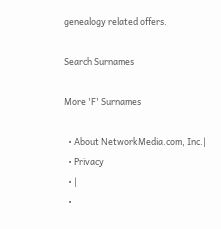genealogy related offers.

Search Surnames

More 'F' Surnames

  • About NetworkMedia.com, Inc.|
  • Privacy
  • |
  •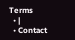Terms
  • |
  • Contact